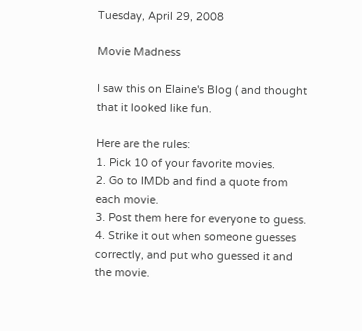Tuesday, April 29, 2008

Movie Madness

I saw this on Elaine's Blog ( and thought that it looked like fun.

Here are the rules:
1. Pick 10 of your favorite movies.
2. Go to IMDb and find a quote from each movie.
3. Post them here for everyone to guess.
4. Strike it out when someone guesses correctly, and put who guessed it and the movie.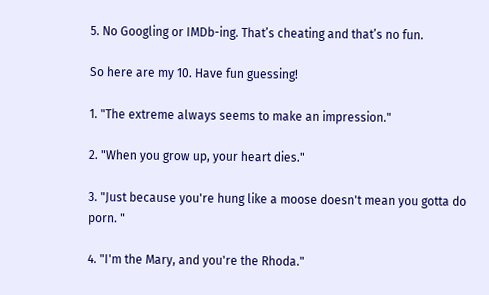5. No Googling or IMDb-ing. That’s cheating and that’s no fun.

So here are my 10. Have fun guessing!

1. "The extreme always seems to make an impression."

2. "When you grow up, your heart dies."

3. "Just because you're hung like a moose doesn't mean you gotta do porn. "

4. "I'm the Mary, and you're the Rhoda."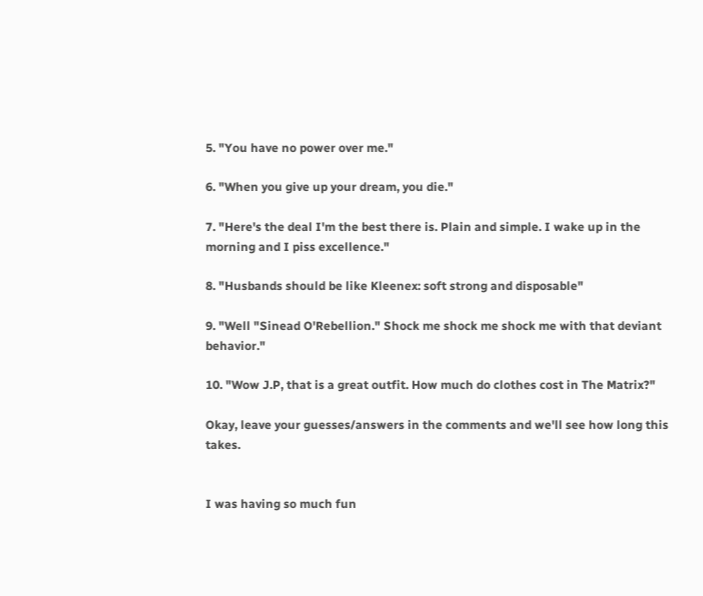5. "You have no power over me."

6. "When you give up your dream, you die."

7. "Here's the deal I'm the best there is. Plain and simple. I wake up in the morning and I piss excellence."

8. "Husbands should be like Kleenex: soft strong and disposable"

9. "Well "Sinead O'Rebellion." Shock me shock me shock me with that deviant behavior."

10. "Wow J.P, that is a great outfit. How much do clothes cost in The Matrix?"

Okay, leave your guesses/answers in the comments and we'll see how long this takes.


I was having so much fun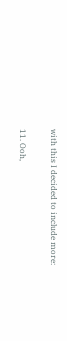with this I decided to include more:

11. Ooh,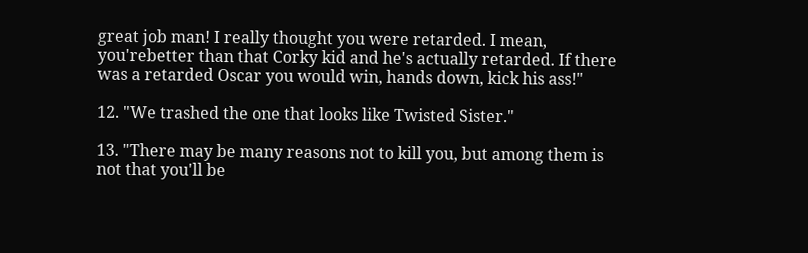great job man! I really thought you were retarded. I mean, you'rebetter than that Corky kid and he's actually retarded. If there was a retarded Oscar you would win, hands down, kick his ass!"

12. "We trashed the one that looks like Twisted Sister."

13. "There may be many reasons not to kill you, but among them is not that you'll be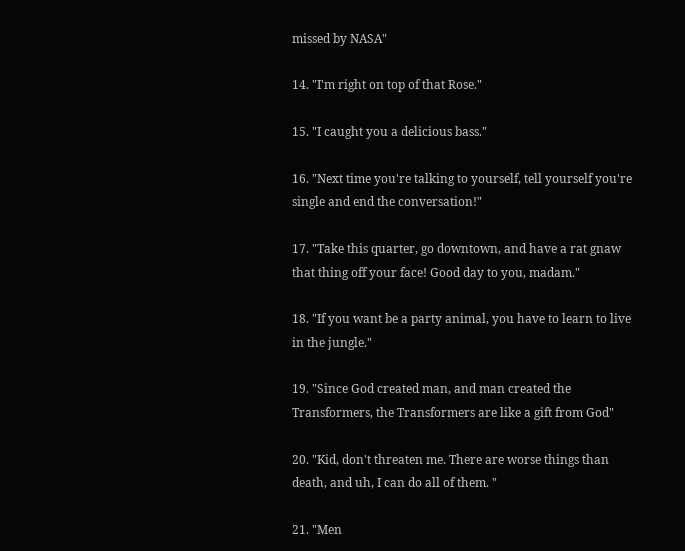missed by NASA"

14. "I'm right on top of that Rose."

15. "I caught you a delicious bass."

16. "Next time you're talking to yourself, tell yourself you're single and end the conversation!"

17. "Take this quarter, go downtown, and have a rat gnaw that thing off your face! Good day to you, madam."

18. "If you want be a party animal, you have to learn to live in the jungle."

19. "Since God created man, and man created the Transformers, the Transformers are like a gift from God"

20. "Kid, don't threaten me. There are worse things than death, and uh, I can do all of them. "

21. "Men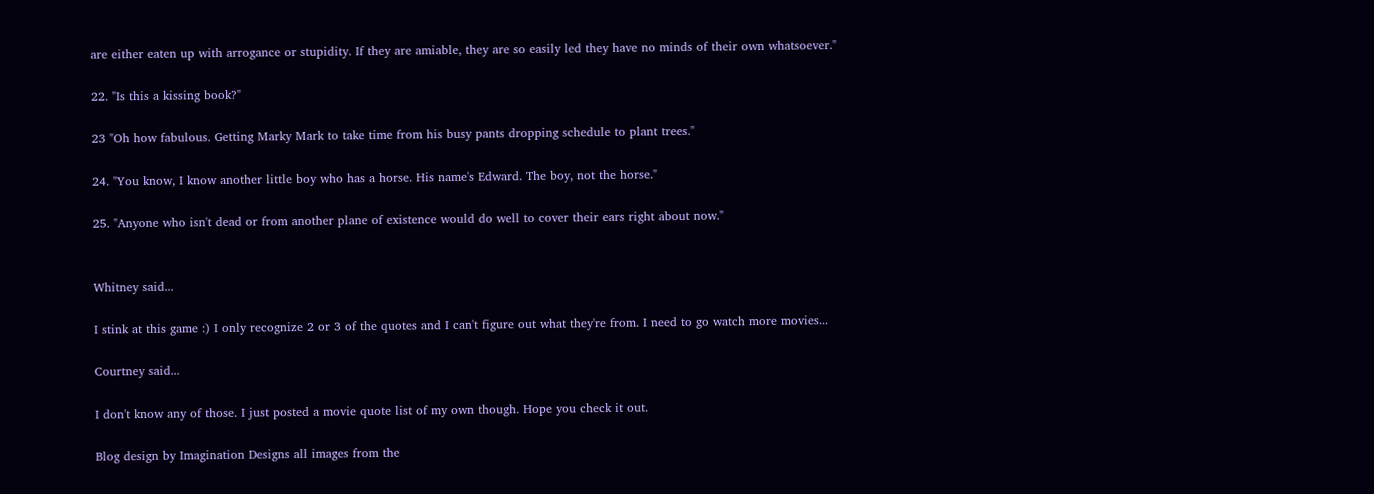are either eaten up with arrogance or stupidity. If they are amiable, they are so easily led they have no minds of their own whatsoever."

22. "Is this a kissing book?"

23 "Oh how fabulous. Getting Marky Mark to take time from his busy pants dropping schedule to plant trees."

24. "You know, I know another little boy who has a horse. His name's Edward. The boy, not the horse."

25. "Anyone who isn't dead or from another plane of existence would do well to cover their ears right about now."


Whitney said...

I stink at this game :) I only recognize 2 or 3 of the quotes and I can't figure out what they're from. I need to go watch more movies...

Courtney said...

I don't know any of those. I just posted a movie quote list of my own though. Hope you check it out.

Blog design by Imagination Designs all images from the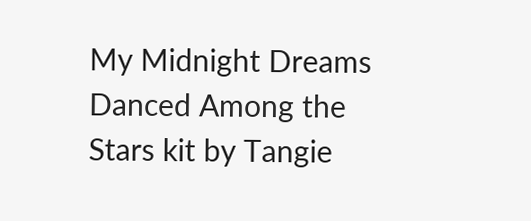My Midnight Dreams Danced Among the Stars kit by Tangie